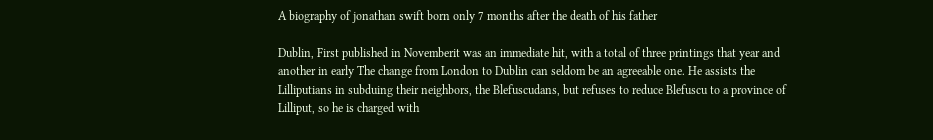A biography of jonathan swift born only 7 months after the death of his father

Dublin, First published in Novemberit was an immediate hit, with a total of three printings that year and another in early The change from London to Dublin can seldom be an agreeable one. He assists the Lilliputians in subduing their neighbors, the Blefuscudans, but refuses to reduce Blefuscu to a province of Lilliput, so he is charged with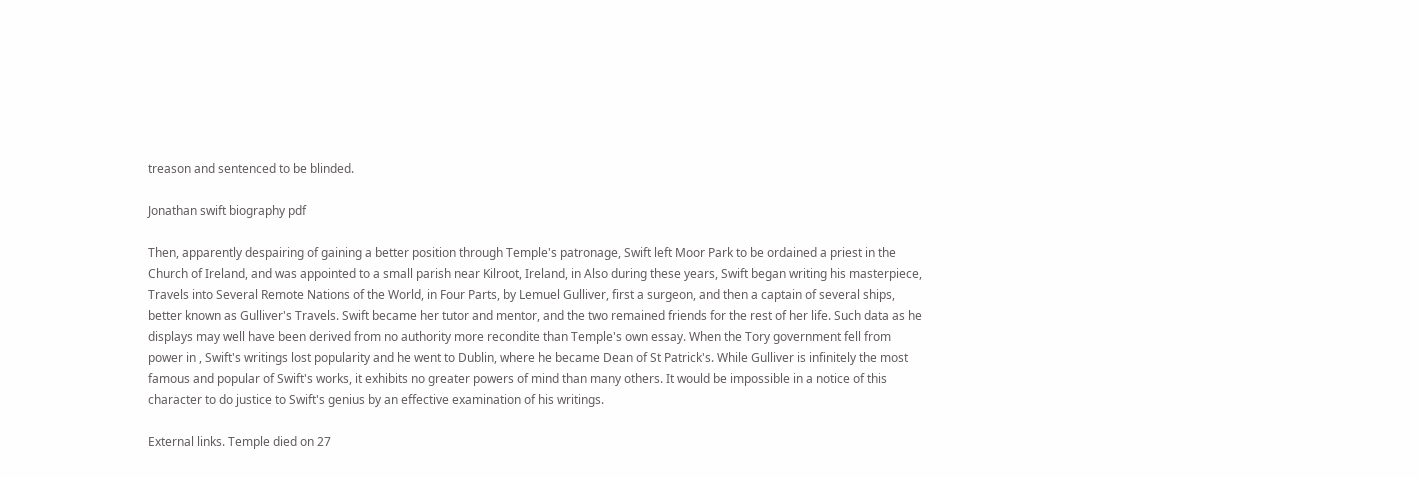treason and sentenced to be blinded.

Jonathan swift biography pdf

Then, apparently despairing of gaining a better position through Temple's patronage, Swift left Moor Park to be ordained a priest in the Church of Ireland, and was appointed to a small parish near Kilroot, Ireland, in Also during these years, Swift began writing his masterpiece, Travels into Several Remote Nations of the World, in Four Parts, by Lemuel Gulliver, first a surgeon, and then a captain of several ships, better known as Gulliver's Travels. Swift became her tutor and mentor, and the two remained friends for the rest of her life. Such data as he displays may well have been derived from no authority more recondite than Temple's own essay. When the Tory government fell from power in , Swift's writings lost popularity and he went to Dublin, where he became Dean of St Patrick's. While Gulliver is infinitely the most famous and popular of Swift's works, it exhibits no greater powers of mind than many others. It would be impossible in a notice of this character to do justice to Swift's genius by an effective examination of his writings.

External links. Temple died on 27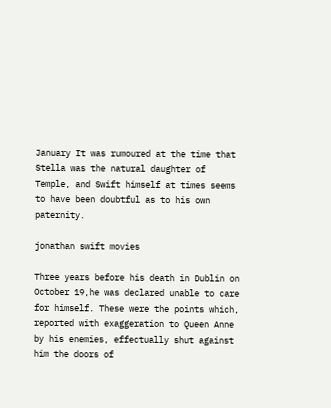January It was rumoured at the time that Stella was the natural daughter of Temple, and Swift himself at times seems to have been doubtful as to his own paternity.

jonathan swift movies

Three years before his death in Dublin on October 19,he was declared unable to care for himself. These were the points which, reported with exaggeration to Queen Anne by his enemies, effectually shut against him the doors of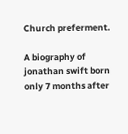Church preferment.

A biography of jonathan swift born only 7 months after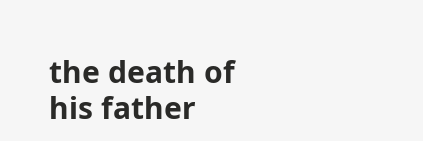the death of his father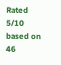Rated 5/10 based on 46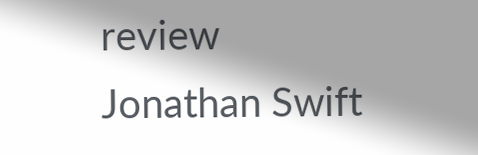review
Jonathan Swift